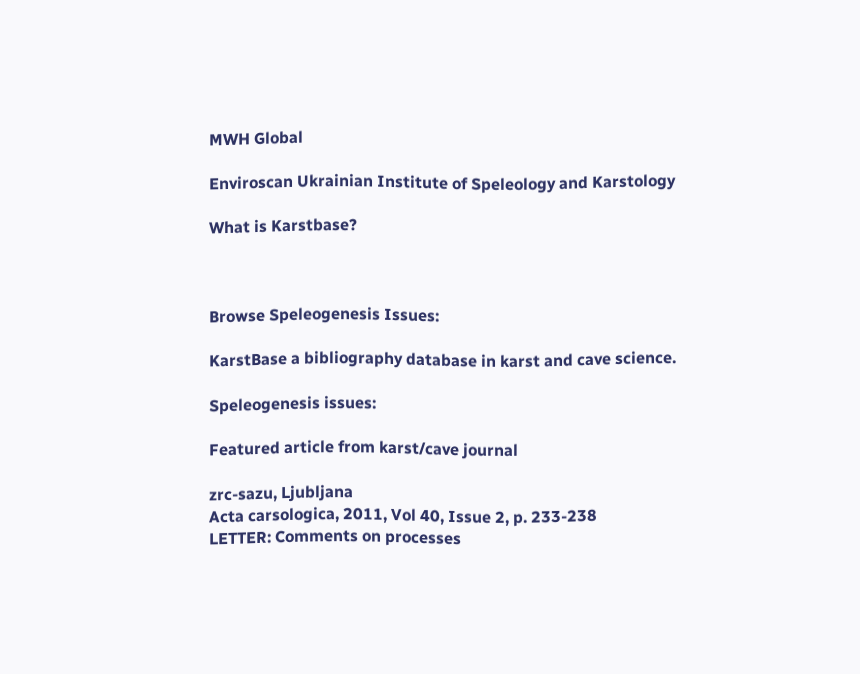MWH Global

Enviroscan Ukrainian Institute of Speleology and Karstology

What is Karstbase?



Browse Speleogenesis Issues:

KarstBase a bibliography database in karst and cave science.

Speleogenesis issues:

Featured article from karst/cave journal

zrc-sazu, Ljubljana
Acta carsologica, 2011, Vol 40, Issue 2, p. 233-238
LETTER: Comments on processes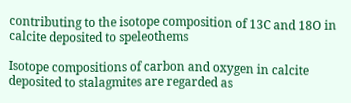contributing to the isotope composition of 13C and 18O in calcite deposited to speleothems

Isotope compositions of carbon and oxygen in calcite deposited to stalagmites are regarded as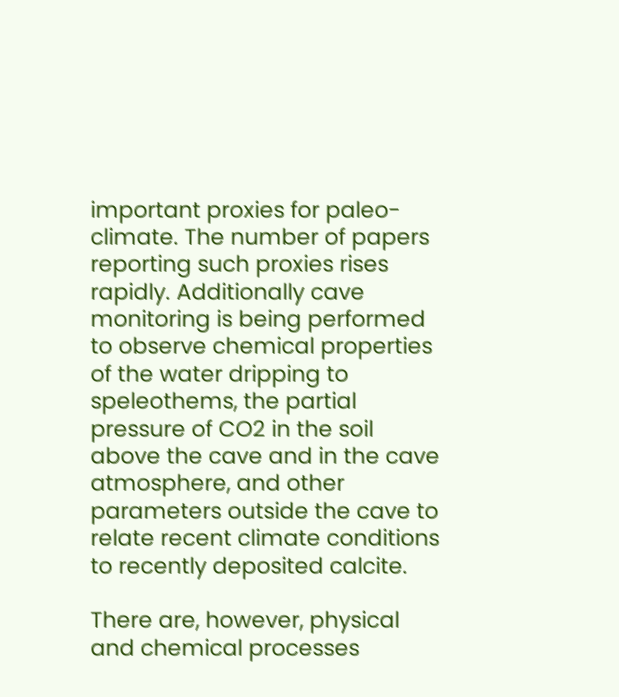important proxies for paleo-climate. The number of papers reporting such proxies rises rapidly. Additionally cave monitoring is being performed to observe chemical properties of the water dripping to speleothems, the partial pressure of CO2 in the soil above the cave and in the cave atmosphere, and other parameters outside the cave to relate recent climate conditions to recently deposited calcite.

There are, however, physical and chemical processes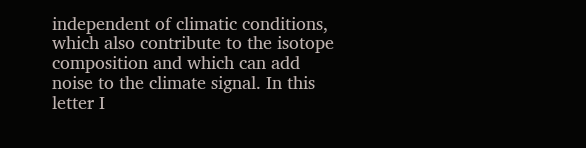independent of climatic conditions, which also contribute to the isotope composition and which can add noise to the climate signal. In this letter I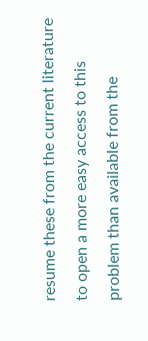resume these from the current literature to open a more easy access to this problem than available from the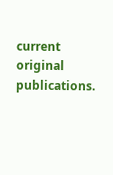current original publications.